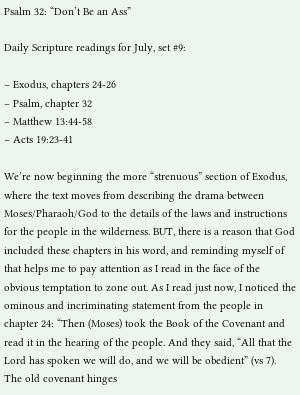Psalm 32: “Don’t Be an Ass”

Daily Scripture readings for July, set #9:

– Exodus, chapters 24-26
– Psalm, chapter 32
– Matthew 13:44-58
– Acts 19:23-41

We’re now beginning the more “strenuous” section of Exodus, where the text moves from describing the drama between Moses/Pharaoh/God to the details of the laws and instructions for the people in the wilderness. BUT, there is a reason that God included these chapters in his word, and reminding myself of that helps me to pay attention as I read in the face of the obvious temptation to zone out. As I read just now, I noticed the ominous and incriminating statement from the people in chapter 24: “Then (Moses) took the Book of the Covenant and read it in the hearing of the people. And they said, “All that the Lord has spoken we will do, and we will be obedient” (vs 7). The old covenant hinges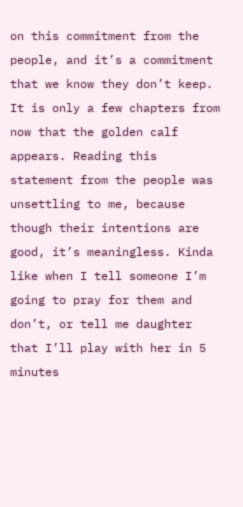on this commitment from the people, and it’s a commitment that we know they don’t keep. It is only a few chapters from now that the golden calf appears. Reading this statement from the people was unsettling to me, because though their intentions are good, it’s meaningless. Kinda like when I tell someone I’m going to pray for them and don’t, or tell me daughter that I’ll play with her in 5 minutes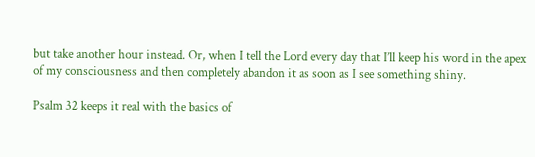but take another hour instead. Or, when I tell the Lord every day that I’ll keep his word in the apex of my consciousness and then completely abandon it as soon as I see something shiny.

Psalm 32 keeps it real with the basics of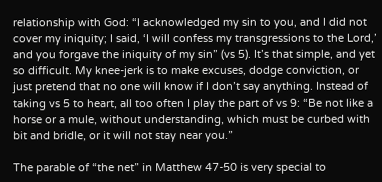relationship with God: “I acknowledged my sin to you, and I did not cover my iniquity; I said, ‘I will confess my transgressions to the Lord,’ and you forgave the iniquity of my sin” (vs 5). It’s that simple, and yet so difficult. My knee-jerk is to make excuses, dodge conviction, or just pretend that no one will know if I don’t say anything. Instead of taking vs 5 to heart, all too often I play the part of vs 9: “Be not like a horse or a mule, without understanding, which must be curbed with bit and bridle, or it will not stay near you.”

The parable of “the net” in Matthew 47-50 is very special to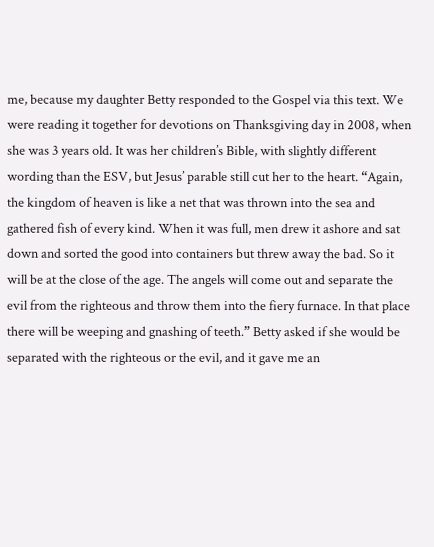me, because my daughter Betty responded to the Gospel via this text. We were reading it together for devotions on Thanksgiving day in 2008, when she was 3 years old. It was her children’s Bible, with slightly different wording than the ESV, but Jesus’ parable still cut her to the heart. “Again, the kingdom of heaven is like a net that was thrown into the sea and gathered fish of every kind. When it was full, men drew it ashore and sat down and sorted the good into containers but threw away the bad. So it will be at the close of the age. The angels will come out and separate the evil from the righteous and throw them into the fiery furnace. In that place there will be weeping and gnashing of teeth.” Betty asked if she would be separated with the righteous or the evil, and it gave me an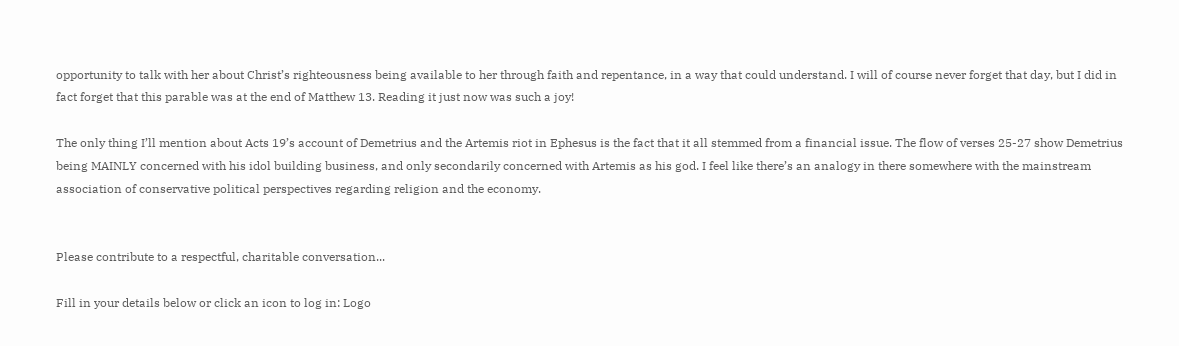opportunity to talk with her about Christ’s righteousness being available to her through faith and repentance, in a way that could understand. I will of course never forget that day, but I did in fact forget that this parable was at the end of Matthew 13. Reading it just now was such a joy!

The only thing I’ll mention about Acts 19’s account of Demetrius and the Artemis riot in Ephesus is the fact that it all stemmed from a financial issue. The flow of verses 25-27 show Demetrius being MAINLY concerned with his idol building business, and only secondarily concerned with Artemis as his god. I feel like there’s an analogy in there somewhere with the mainstream association of conservative political perspectives regarding religion and the economy.


Please contribute to a respectful, charitable conversation...

Fill in your details below or click an icon to log in: Logo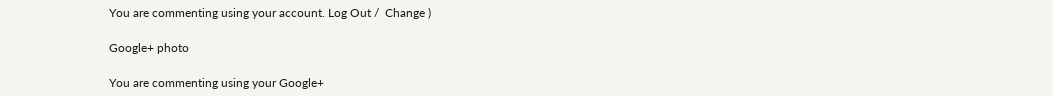You are commenting using your account. Log Out /  Change )

Google+ photo

You are commenting using your Google+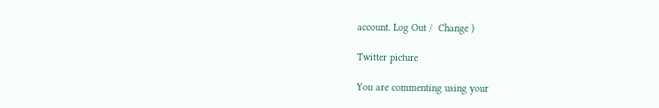account. Log Out /  Change )

Twitter picture

You are commenting using your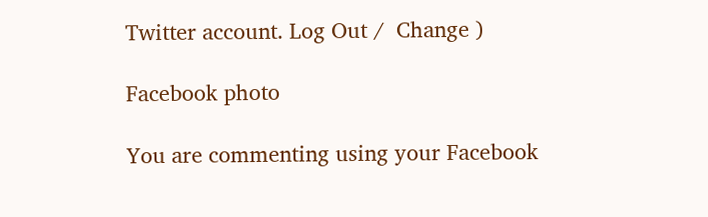Twitter account. Log Out /  Change )

Facebook photo

You are commenting using your Facebook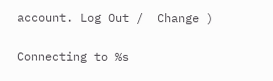account. Log Out /  Change )


Connecting to %s